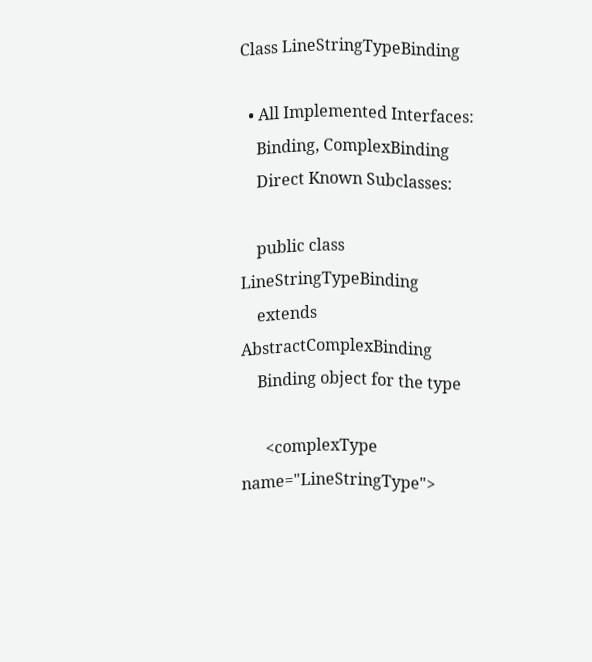Class LineStringTypeBinding

  • All Implemented Interfaces:
    Binding, ComplexBinding
    Direct Known Subclasses:

    public class LineStringTypeBinding
    extends AbstractComplexBinding
    Binding object for the type

      <complexType name="LineStringType">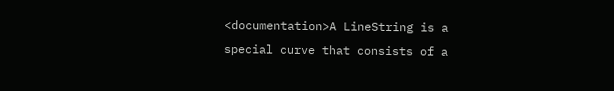<documentation>A LineString is a special curve that consists of a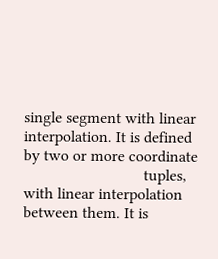single segment with linear interpolation. It is defined by two or more coordinate
                              tuples, with linear interpolation between them. It is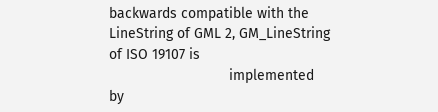backwards compatible with the LineString of GML 2, GM_LineString of ISO 19107 is
                              implemented by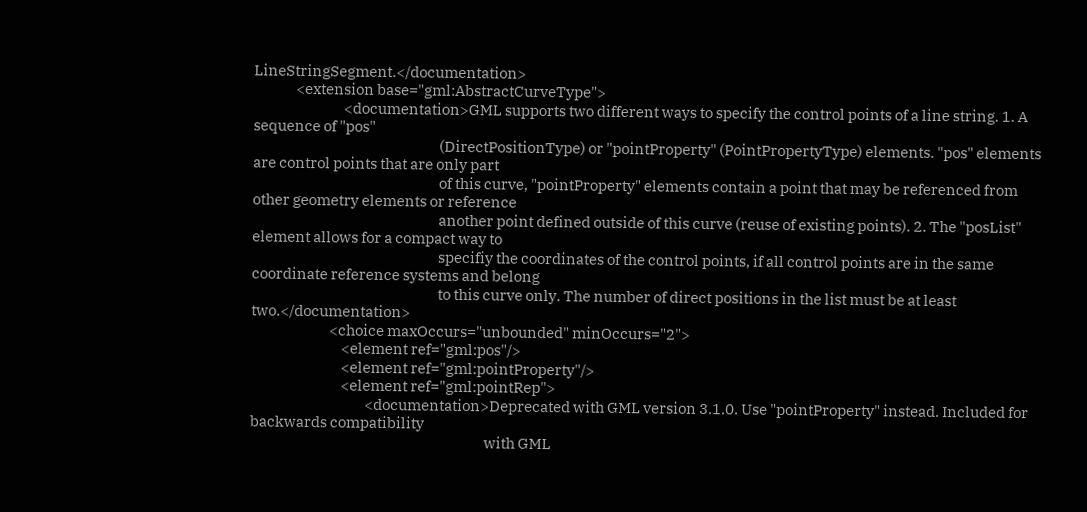LineStringSegment.</documentation>
              <extension base="gml:AbstractCurveType">
                              <documentation>GML supports two different ways to specify the control points of a line string. 1. A sequence of "pos"
                                                              (DirectPositionType) or "pointProperty" (PointPropertyType) elements. "pos" elements are control points that are only part
                                                              of this curve, "pointProperty" elements contain a point that may be referenced from other geometry elements or reference
                                                              another point defined outside of this curve (reuse of existing points). 2. The "posList" element allows for a compact way to
                                                              specifiy the coordinates of the control points, if all control points are in the same coordinate reference systems and belong
                                                              to this curve only. The number of direct positions in the list must be at least two.</documentation>
                          <choice maxOccurs="unbounded" minOccurs="2">
                              <element ref="gml:pos"/>
                              <element ref="gml:pointProperty"/>
                              <element ref="gml:pointRep">
                                      <documentation>Deprecated with GML version 3.1.0. Use "pointProperty" instead. Included for backwards compatibility
                                                                              with GML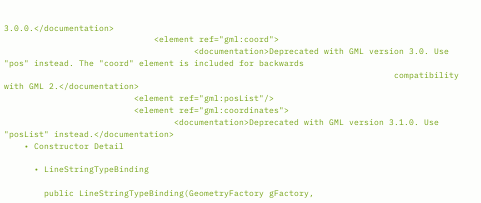3.0.0.</documentation>
                              <element ref="gml:coord">
                                      <documentation>Deprecated with GML version 3.0. Use "pos" instead. The "coord" element is included for backwards
                                                                              compatibility with GML 2.</documentation>
                          <element ref="gml:posList"/>
                          <element ref="gml:coordinates">
                                  <documentation>Deprecated with GML version 3.1.0. Use "posList" instead.</documentation>
    • Constructor Detail

      • LineStringTypeBinding

        public LineStringTypeBinding(GeometryFactory gFactory,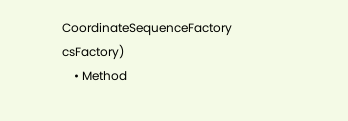CoordinateSequenceFactory csFactory)
    • Method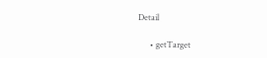Detail

      • getTarget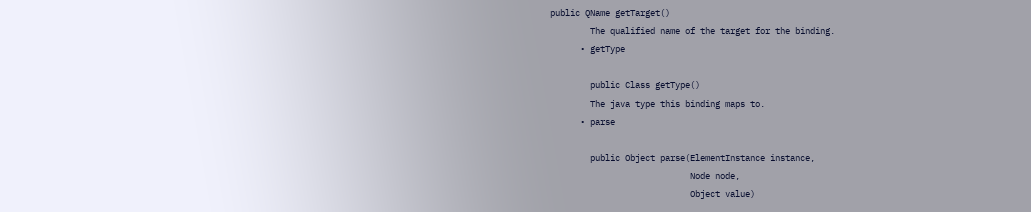public QName getTarget()
        The qualified name of the target for the binding.
      • getType

        public Class getType()
        The java type this binding maps to.
      • parse

        public Object parse(ElementInstance instance,
                            Node node,
                            Object value)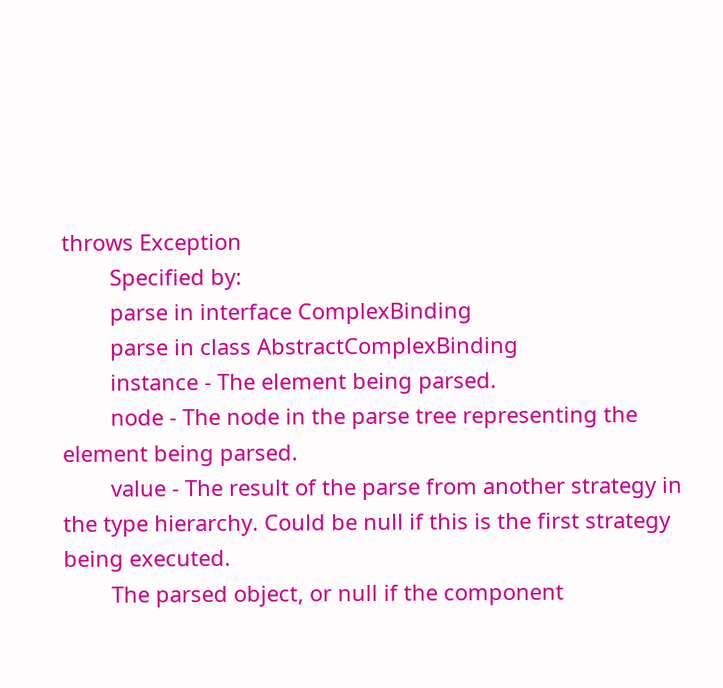throws Exception
        Specified by:
        parse in interface ComplexBinding
        parse in class AbstractComplexBinding
        instance - The element being parsed.
        node - The node in the parse tree representing the element being parsed.
        value - The result of the parse from another strategy in the type hierarchy. Could be null if this is the first strategy being executed.
        The parsed object, or null if the component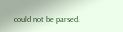could not be parsed.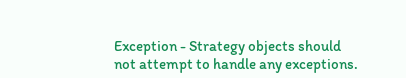Exception - Strategy objects should not attempt to handle any exceptions.